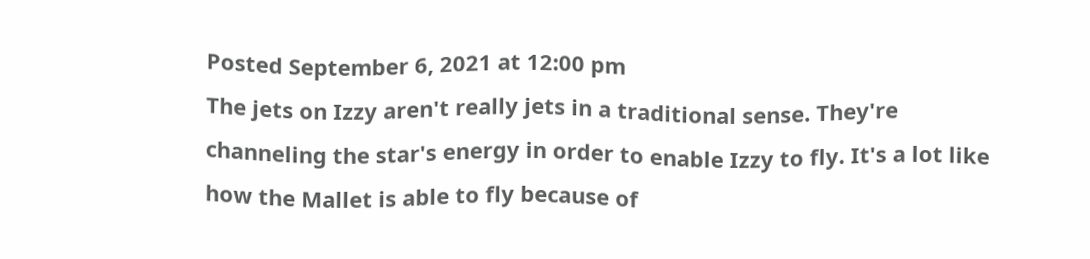Posted September 6, 2021 at 12:00 pm
The jets on Izzy aren't really jets in a traditional sense. They're channeling the star's energy in order to enable Izzy to fly. It's a lot like how the Mallet is able to fly because of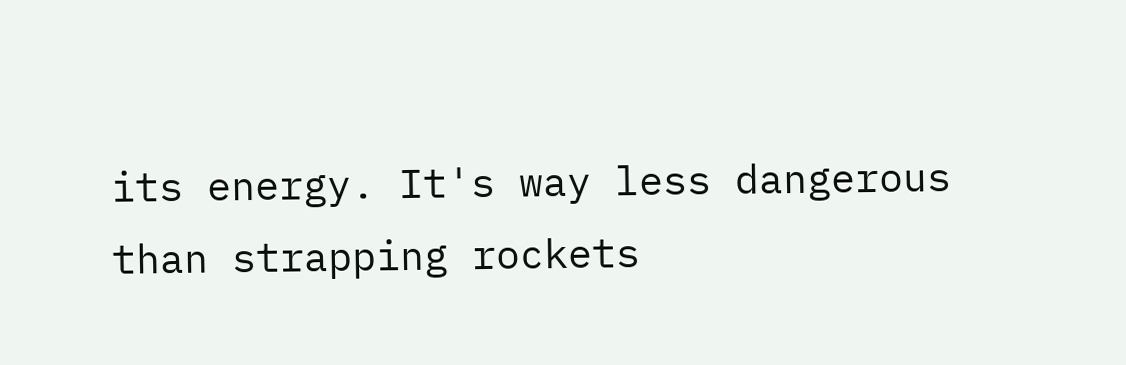its energy. It's way less dangerous than strapping rockets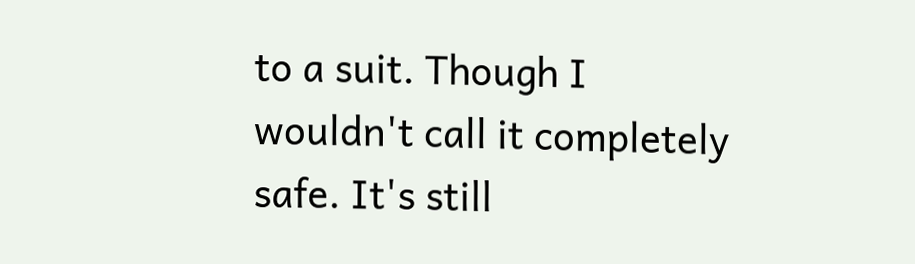to a suit. Though I wouldn't call it completely safe. It's still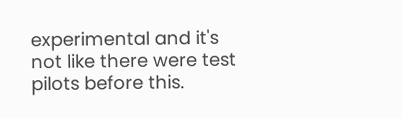experimental and it's not like there were test pilots before this.